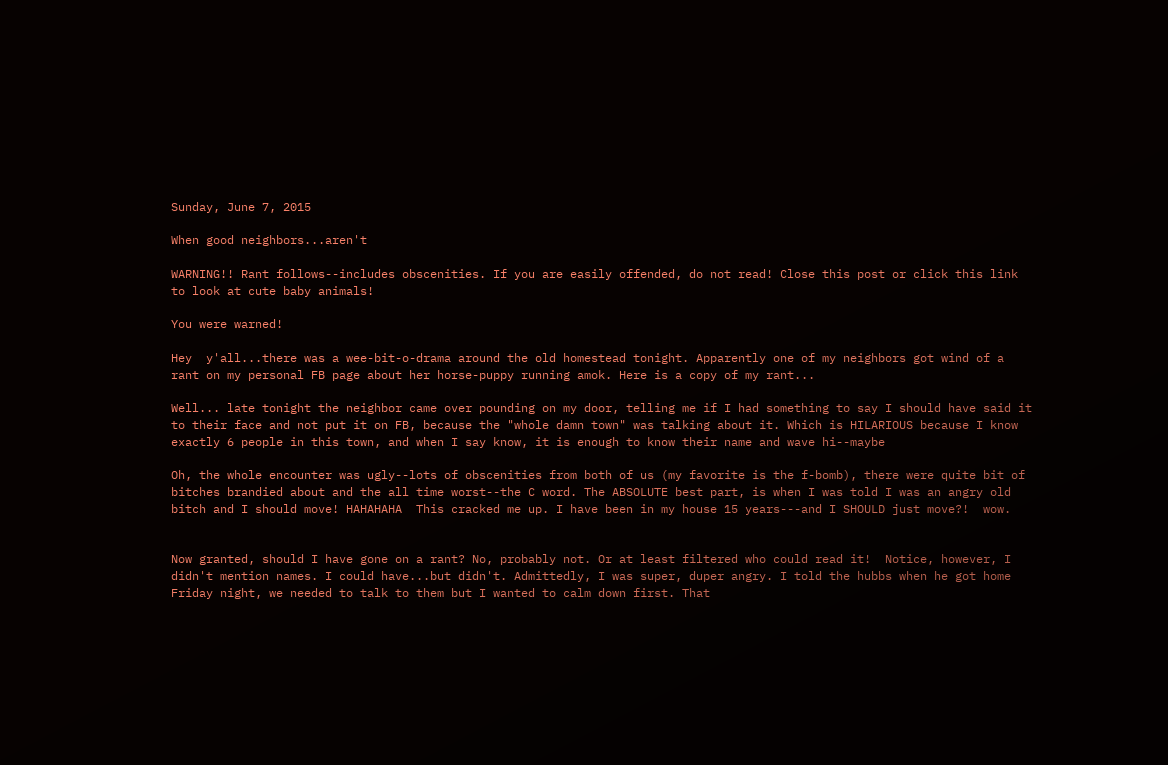Sunday, June 7, 2015

When good neighbors...aren't

WARNING!! Rant follows--includes obscenities. If you are easily offended, do not read! Close this post or click this link to look at cute baby animals!

You were warned!

Hey  y'all...there was a wee-bit-o-drama around the old homestead tonight. Apparently one of my neighbors got wind of a rant on my personal FB page about her horse-puppy running amok. Here is a copy of my rant...

Well... late tonight the neighbor came over pounding on my door, telling me if I had something to say I should have said it to their face and not put it on FB, because the "whole damn town" was talking about it. Which is HILARIOUS because I know exactly 6 people in this town, and when I say know, it is enough to know their name and wave hi--maybe

Oh, the whole encounter was ugly--lots of obscenities from both of us (my favorite is the f-bomb), there were quite bit of bitches brandied about and the all time worst--the C word. The ABSOLUTE best part, is when I was told I was an angry old bitch and I should move! HAHAHAHA  This cracked me up. I have been in my house 15 years---and I SHOULD just move?!  wow.


Now granted, should I have gone on a rant? No, probably not. Or at least filtered who could read it!  Notice, however, I didn't mention names. I could have...but didn't. Admittedly, I was super, duper angry. I told the hubbs when he got home  Friday night, we needed to talk to them but I wanted to calm down first. That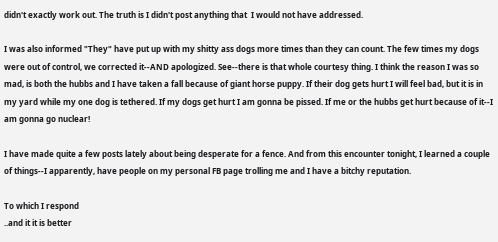didn't exactly work out. The truth is I didn't post anything that  I would not have addressed.

I was also informed "They" have put up with my shitty ass dogs more times than they can count. The few times my dogs were out of control, we corrected it--AND apologized. See--there is that whole courtesy thing. I think the reason I was so mad, is both the hubbs and I have taken a fall because of giant horse puppy. If their dog gets hurt I will feel bad, but it is in my yard while my one dog is tethered. If my dogs get hurt I am gonna be pissed. If me or the hubbs get hurt because of it--I am gonna go nuclear!

I have made quite a few posts lately about being desperate for a fence. And from this encounter tonight, I learned a couple of things--I apparently, have people on my personal FB page trolling me and I have a bitchy reputation.

To which I respond
..and it it is better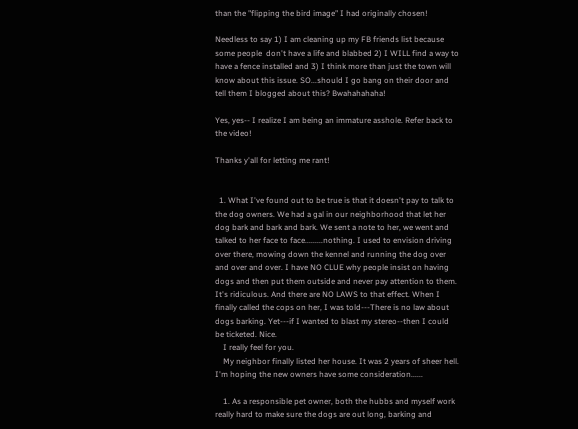than the "flipping the bird image" I had originally chosen!

Needless to say 1) I am cleaning up my FB friends list because some people  don't have a life and blabbed 2) I WILL find a way to have a fence installed and 3) I think more than just the town will know about this issue. SO...should I go bang on their door and tell them I blogged about this? Bwahahahaha!

Yes, yes-- I realize I am being an immature asshole. Refer back to the video!

Thanks y'all for letting me rant!


  1. What I've found out to be true is that it doesn't pay to talk to the dog owners. We had a gal in our neighborhood that let her dog bark and bark and bark. We sent a note to her, we went and talked to her face to face.........nothing. I used to envision driving over there, mowing down the kennel and running the dog over and over and over. I have NO CLUE why people insist on having dogs and then put them outside and never pay attention to them. It's ridiculous. And there are NO LAWS to that effect. When I finally called the cops on her, I was told---There is no law about dogs barking. Yet---if I wanted to blast my stereo--then I could be ticketed. Nice.
    I really feel for you.
    My neighbor finally listed her house. It was 2 years of sheer hell. I'm hoping the new owners have some consideration......

    1. As a responsible pet owner, both the hubbs and myself work really hard to make sure the dogs are out long, barking and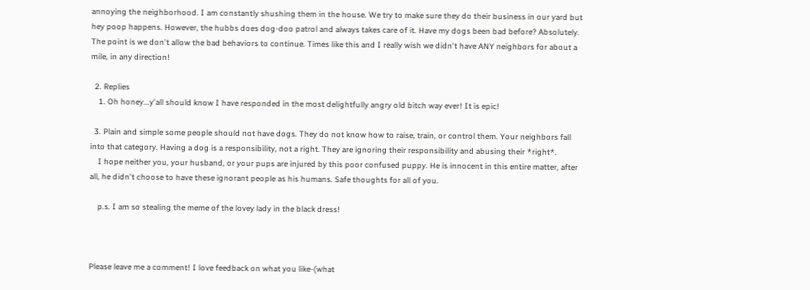annoying the neighborhood. I am constantly shushing them in the house. We try to make sure they do their business in our yard but hey poop happens. However, the hubbs does dog-doo patrol and always takes care of it. Have my dogs been bad before? Absolutely. The point is we don't allow the bad behaviors to continue. Times like this and I really wish we didn't have ANY neighbors for about a mile, in any direction!

  2. Replies
    1. Oh honey...y'all should know I have responded in the most delightfully angry old bitch way ever! It is epic!

  3. Plain and simple some people should not have dogs. They do not know how to raise, train, or control them. Your neighbors fall into that category. Having a dog is a responsibility, not a right. They are ignoring their responsibility and abusing their *right*.
    I hope neither you, your husband, or your pups are injured by this poor confused puppy. He is innocent in this entire matter, after all, he didn't choose to have these ignorant people as his humans. Safe thoughts for all of you.

    p.s. I am so stealing the meme of the lovey lady in the black dress!



Please leave me a comment! I love feedback on what you like-(what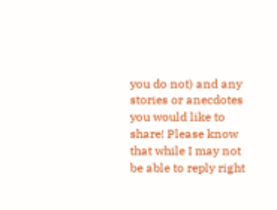you do not) and any stories or anecdotes you would like to share! Please know that while I may not be able to reply right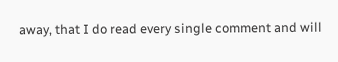away, that I do read every single comment and will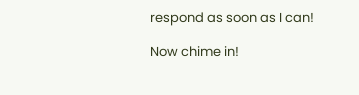respond as soon as I can!

Now chime in!